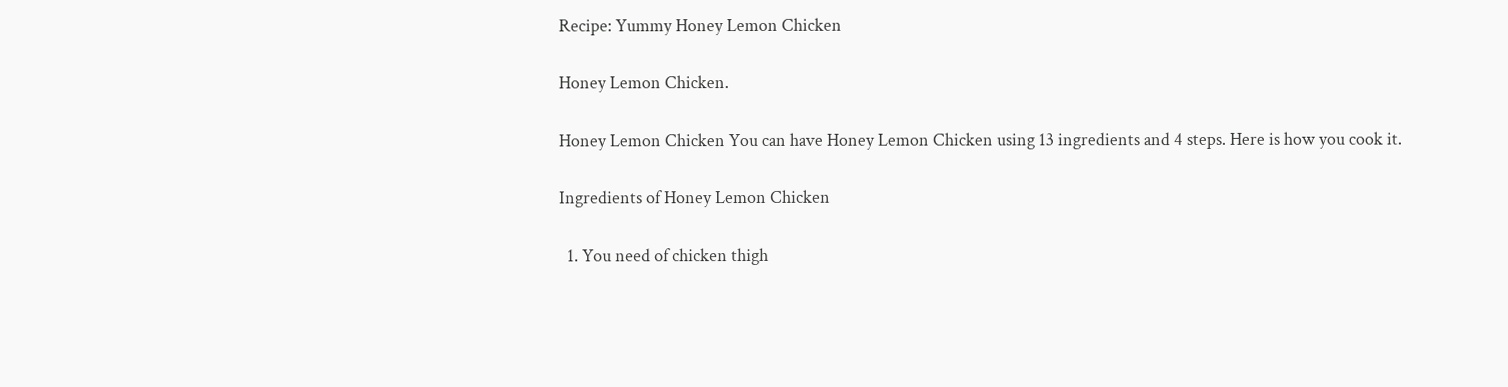Recipe: Yummy Honey Lemon Chicken

Honey Lemon Chicken.

Honey Lemon Chicken You can have Honey Lemon Chicken using 13 ingredients and 4 steps. Here is how you cook it.

Ingredients of Honey Lemon Chicken

  1. You need of chicken thigh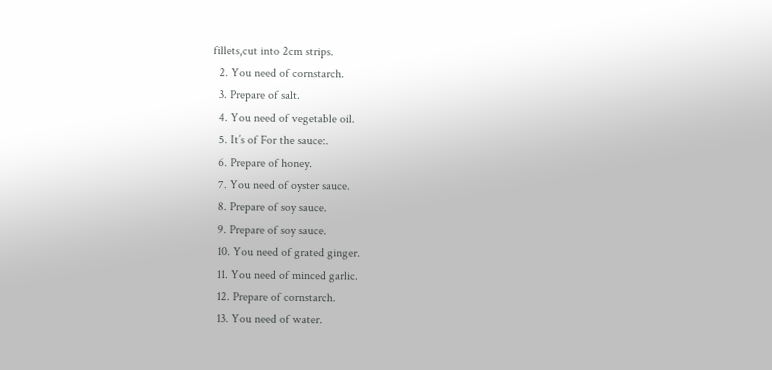fillets,cut into 2cm strips.
  2. You need of cornstarch.
  3. Prepare of salt.
  4. You need of vegetable oil.
  5. It’s of For the sauce:.
  6. Prepare of honey.
  7. You need of oyster sauce.
  8. Prepare of soy sauce.
  9. Prepare of soy sauce.
  10. You need of grated ginger.
  11. You need of minced garlic.
  12. Prepare of cornstarch.
  13. You need of water.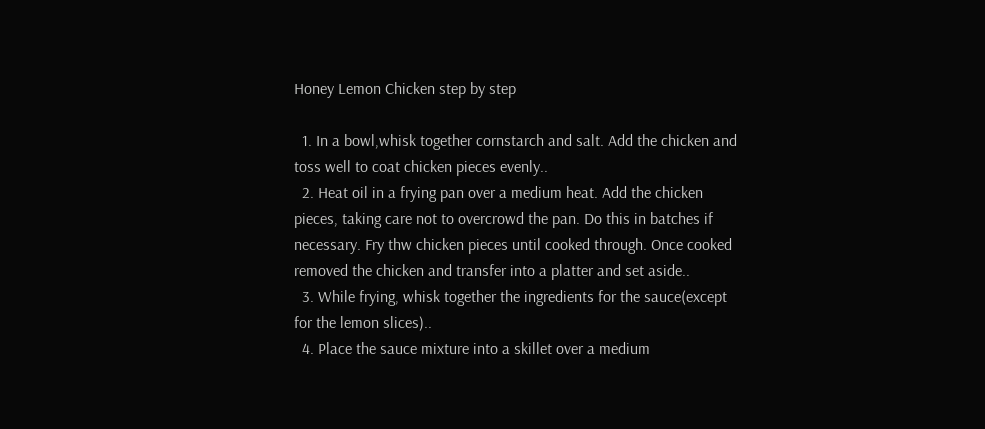Honey Lemon Chicken step by step

  1. In a bowl,whisk together cornstarch and salt. Add the chicken and toss well to coat chicken pieces evenly..
  2. Heat oil in a frying pan over a medium heat. Add the chicken pieces, taking care not to overcrowd the pan. Do this in batches if necessary. Fry thw chicken pieces until cooked through. Once cooked removed the chicken and transfer into a platter and set aside..
  3. While frying, whisk together the ingredients for the sauce(except for the lemon slices)..
  4. Place the sauce mixture into a skillet over a medium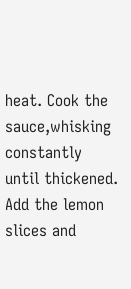heat. Cook the sauce,whisking constantly until thickened. Add the lemon slices and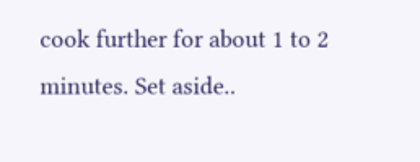cook further for about 1 to 2 minutes. Set aside..